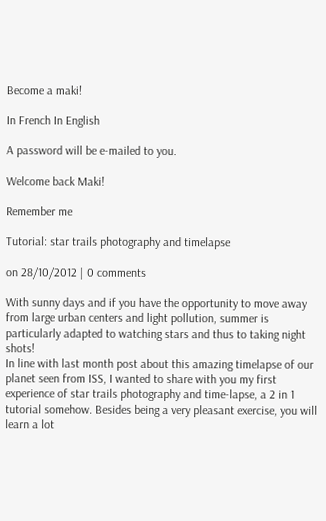Become a maki!

In French In English

A password will be e-mailed to you.

Welcome back Maki!

Remember me

Tutorial: star trails photography and timelapse

on 28/10/2012 | 0 comments

With sunny days and if you have the opportunity to move away from large urban centers and light pollution, summer is particularly adapted to watching stars and thus to taking night shots!
In line with last month post about this amazing timelapse of our planet seen from ISS, I wanted to share with you my first experience of star trails photography and time-lapse, a 2 in 1 tutorial somehow. Besides being a very pleasant exercise, you will learn a lot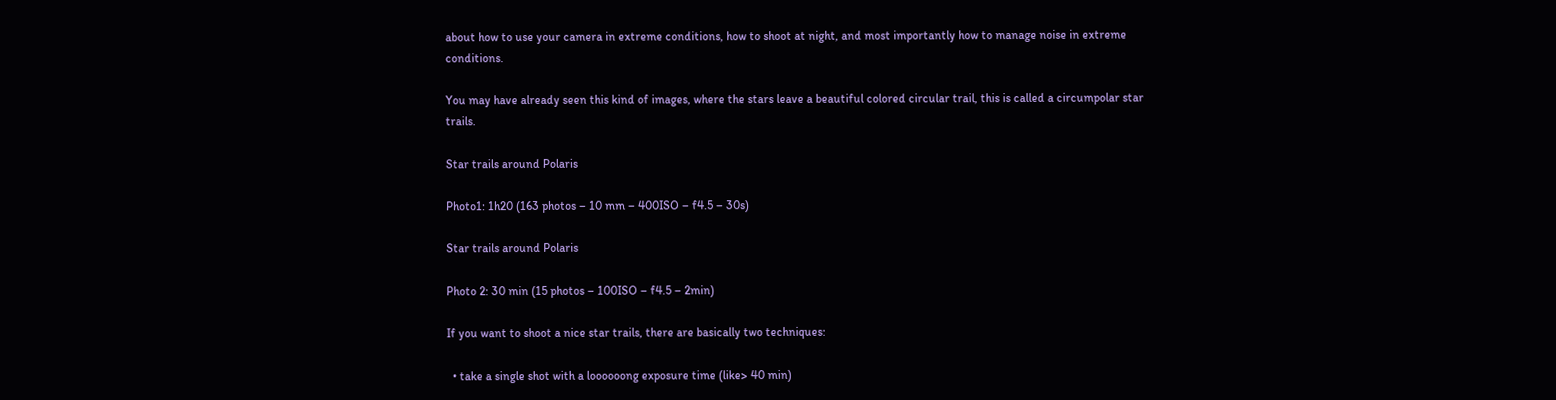about how to use your camera in extreme conditions, how to shoot at night, and most importantly how to manage noise in extreme conditions.

You may have already seen this kind of images, where the stars leave a beautiful colored circular trail, this is called a circumpolar star trails.

Star trails around Polaris

Photo1: 1h20 (163 photos – 10 mm – 400ISO – f4.5 – 30s)

Star trails around Polaris

Photo 2: 30 min (15 photos – 100ISO – f4.5 – 2min)

If you want to shoot a nice star trails, there are basically two techniques:

  • take a single shot with a loooooong exposure time (like> 40 min)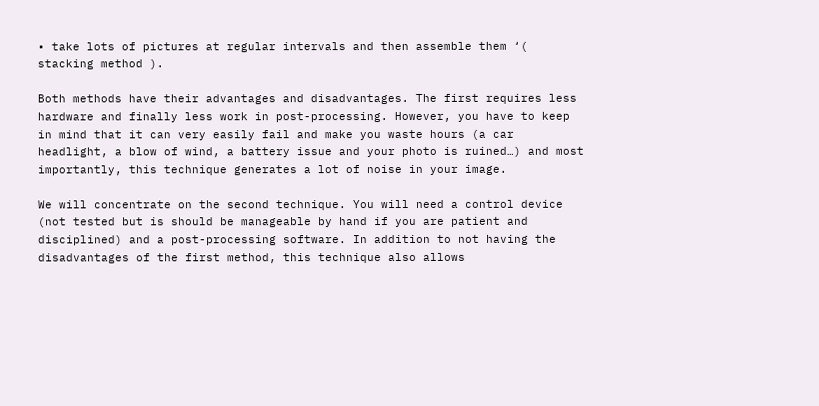• take lots of pictures at regular intervals and then assemble them ‘( stacking method ).

Both methods have their advantages and disadvantages. The first requires less hardware and finally less work in post-processing. However, you have to keep in mind that it can very easily fail and make you waste hours (a car headlight, a blow of wind, a battery issue and your photo is ruined…) and most importantly, this technique generates a lot of noise in your image.

We will concentrate on the second technique. You will need a control device (not tested but is should be manageable by hand if you are patient and disciplined) and a post-processing software. In addition to not having the disadvantages of the first method, this technique also allows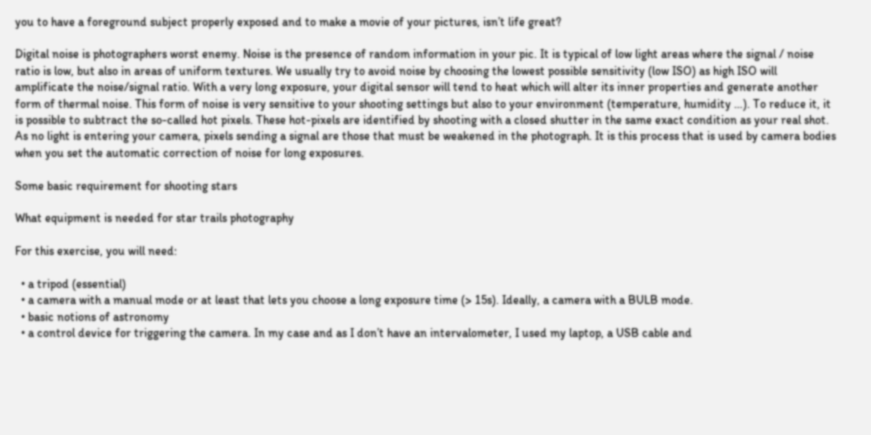you to have a foreground subject properly exposed and to make a movie of your pictures, isn’t life great?

Digital noise is photographers worst enemy. Noise is the presence of random information in your pic. It is typical of low light areas where the signal / noise ratio is low, but also in areas of uniform textures. We usually try to avoid noise by choosing the lowest possible sensitivity (low ISO) as high ISO will amplificate the noise/signal ratio. With a very long exposure, your digital sensor will tend to heat which will alter its inner properties and generate another form of thermal noise. This form of noise is very sensitive to your shooting settings but also to your environment (temperature, humidity …). To reduce it, it is possible to subtract the so-called hot pixels. These hot-pixels are identified by shooting with a closed shutter in the same exact condition as your real shot. As no light is entering your camera, pixels sending a signal are those that must be weakened in the photograph. It is this process that is used by camera bodies when you set the automatic correction of noise for long exposures.

Some basic requirement for shooting stars

What equipment is needed for star trails photography

For this exercise, you will need:

  • a tripod (essential)
  • a camera with a manual mode or at least that lets you choose a long exposure time (> 15s). Ideally, a camera with a BULB mode.
  • basic notions of astronomy
  • a control device for triggering the camera. In my case and as I don’t have an intervalometer, I used my laptop, a USB cable and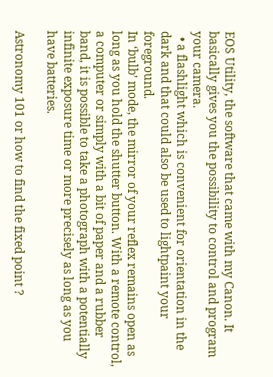EOS Utility, the software that came with my Canon. It basically gives you the possibility to control and program your camera.
  • a flashlight which is convenient for orientation in the dark and that could also be used to lightpaint your foreground.
In ‘bulb’ mode, the mirror of your reflex remains open as long as you hold the shutter button. With a remote control, a computer or simply with a bit of paper and a rubber band, it is possible to take a photograph with a potentially infinite exposure time or more precisely as long as you have batteries.

Astronomy 101 or how to find the fixed point ?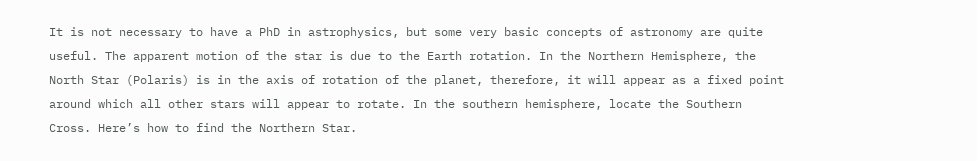It is not necessary to have a PhD in astrophysics, but some very basic concepts of astronomy are quite useful. The apparent motion of the star is due to the Earth rotation. In the Northern Hemisphere, the North Star (Polaris) is in the axis of rotation of the planet, therefore, it will appear as a fixed point around which all other stars will appear to rotate. In the southern hemisphere, locate the Southern Cross. Here’s how to find the Northern Star.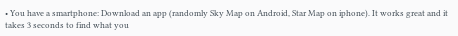• You have a smartphone: Download an app (randomly Sky Map on Android, Star Map on iphone). It works great and it takes 3 seconds to find what you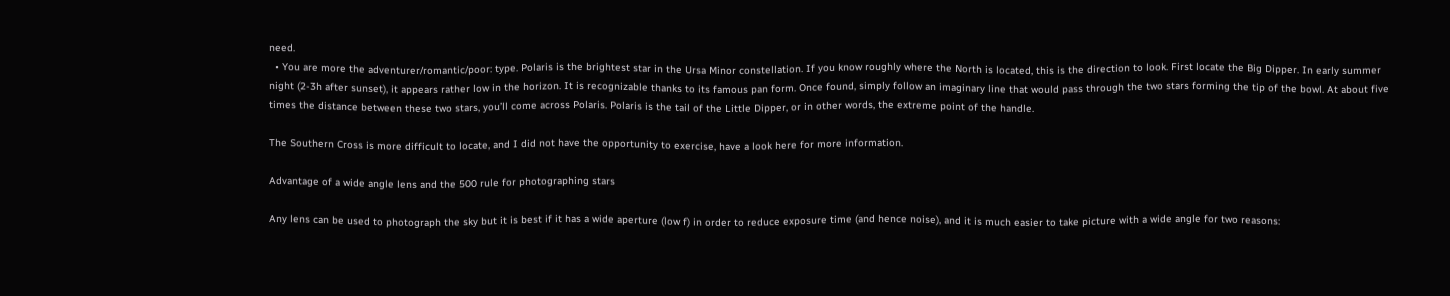need.
  • You are more the adventurer/romantic/poor: type. Polaris is the brightest star in the Ursa Minor constellation. If you know roughly where the North is located, this is the direction to look. First locate the Big Dipper. In early summer night (2-3h after sunset), it appears rather low in the horizon. It is recognizable thanks to its famous pan form. Once found, simply follow an imaginary line that would pass through the two stars forming the tip of the bowl. At about five times the distance between these two stars, you’ll come across Polaris. Polaris is the tail of the Little Dipper, or in other words, the extreme point of the handle.

The Southern Cross is more difficult to locate, and I did not have the opportunity to exercise, have a look here for more information.

Advantage of a wide angle lens and the 500 rule for photographing stars

Any lens can be used to photograph the sky but it is best if it has a wide aperture (low f) in order to reduce exposure time (and hence noise), and it is much easier to take picture with a wide angle for two reasons: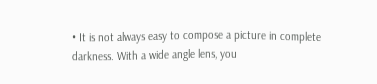• It is not always easy to compose a picture in complete darkness. With a wide angle lens, you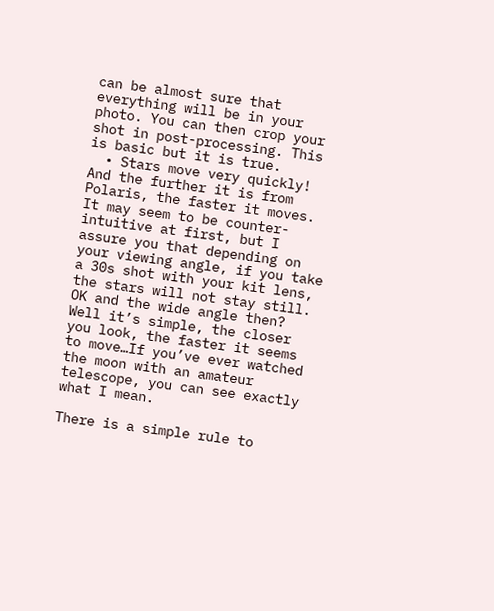can be almost sure that everything will be in your photo. You can then crop your shot in post-processing. This is basic but it is true.
  • Stars move very quickly! And the further it is from Polaris, the faster it moves. It may seem to be counter-intuitive at first, but I assure you that depending on your viewing angle, if you take a 30s shot with your kit lens, the stars will not stay still. OK and the wide angle then? Well it’s simple, the closer you look, the faster it seems to move…If you’ve ever watched the moon with an amateur telescope, you can see exactly what I mean.

There is a simple rule to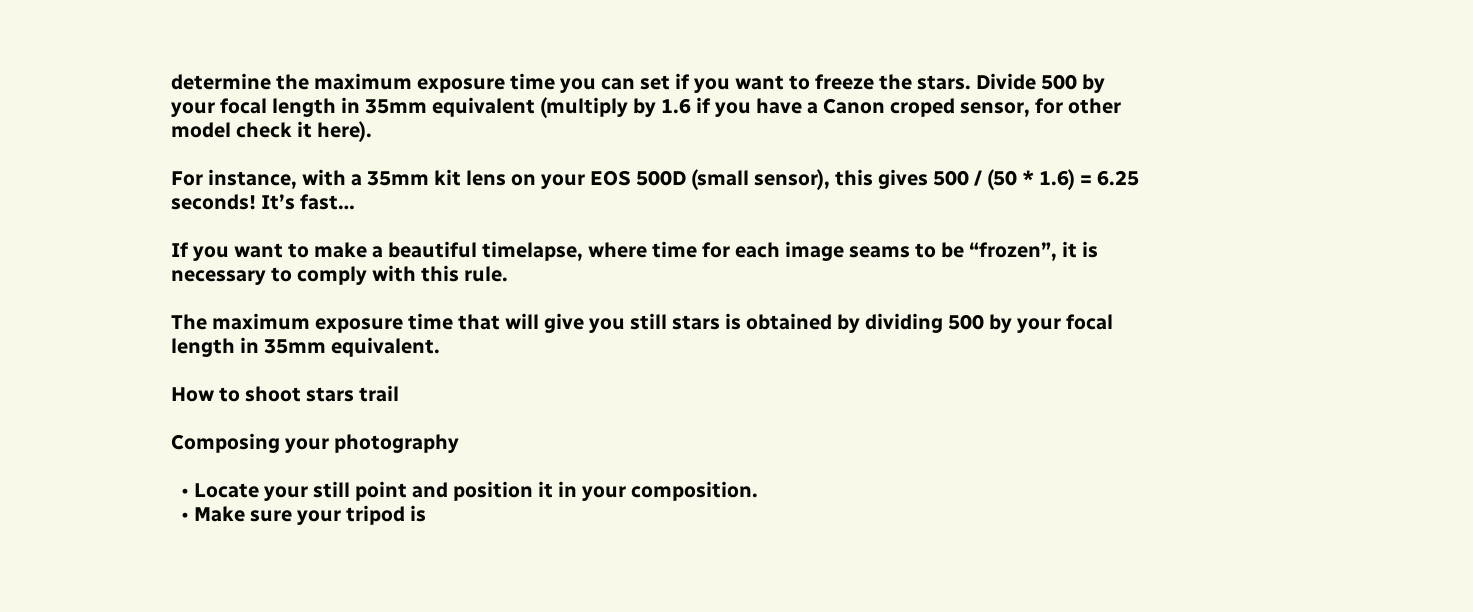determine the maximum exposure time you can set if you want to freeze the stars. Divide 500 by your focal length in 35mm equivalent (multiply by 1.6 if you have a Canon croped sensor, for other model check it here).

For instance, with a 35mm kit lens on your EOS 500D (small sensor), this gives 500 / (50 * 1.6) = 6.25 seconds! It’s fast…

If you want to make a beautiful timelapse, where time for each image seams to be “frozen”, it is necessary to comply with this rule.

The maximum exposure time that will give you still stars is obtained by dividing 500 by your focal length in 35mm equivalent.

How to shoot stars trail

Composing your photography

  • Locate your still point and position it in your composition.
  • Make sure your tripod is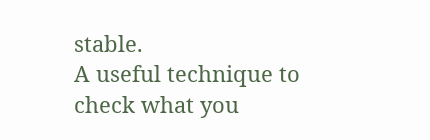stable.
A useful technique to check what you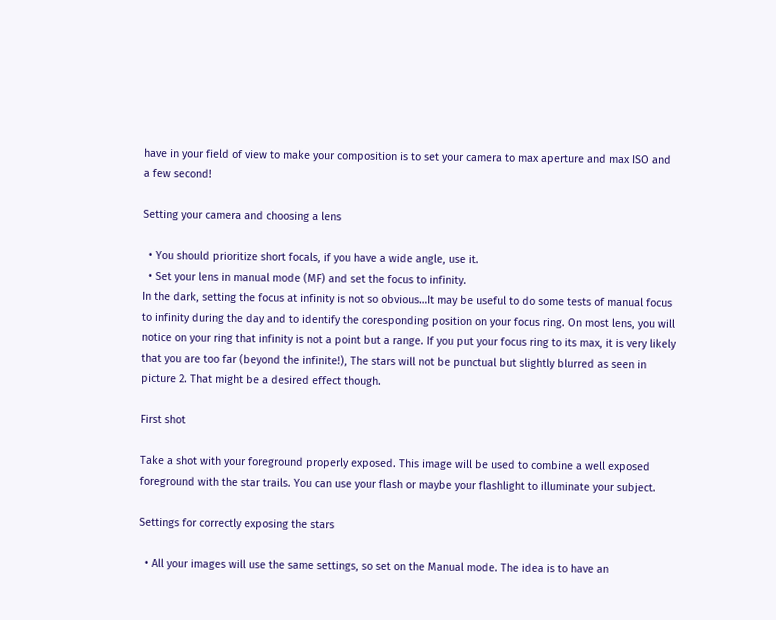have in your field of view to make your composition is to set your camera to max aperture and max ISO and a few second!

Setting your camera and choosing a lens

  • You should prioritize short focals, if you have a wide angle, use it.
  • Set your lens in manual mode (MF) and set the focus to infinity.
In the dark, setting the focus at infinity is not so obvious…It may be useful to do some tests of manual focus to infinity during the day and to identify the coresponding position on your focus ring. On most lens, you will notice on your ring that infinity is not a point but a range. If you put your focus ring to its max, it is very likely that you are too far (beyond the infinite!), The stars will not be punctual but slightly blurred as seen in picture 2. That might be a desired effect though.

First shot

Take a shot with your foreground properly exposed. This image will be used to combine a well exposed foreground with the star trails. You can use your flash or maybe your flashlight to illuminate your subject.

Settings for correctly exposing the stars

  • All your images will use the same settings, so set on the Manual mode. The idea is to have an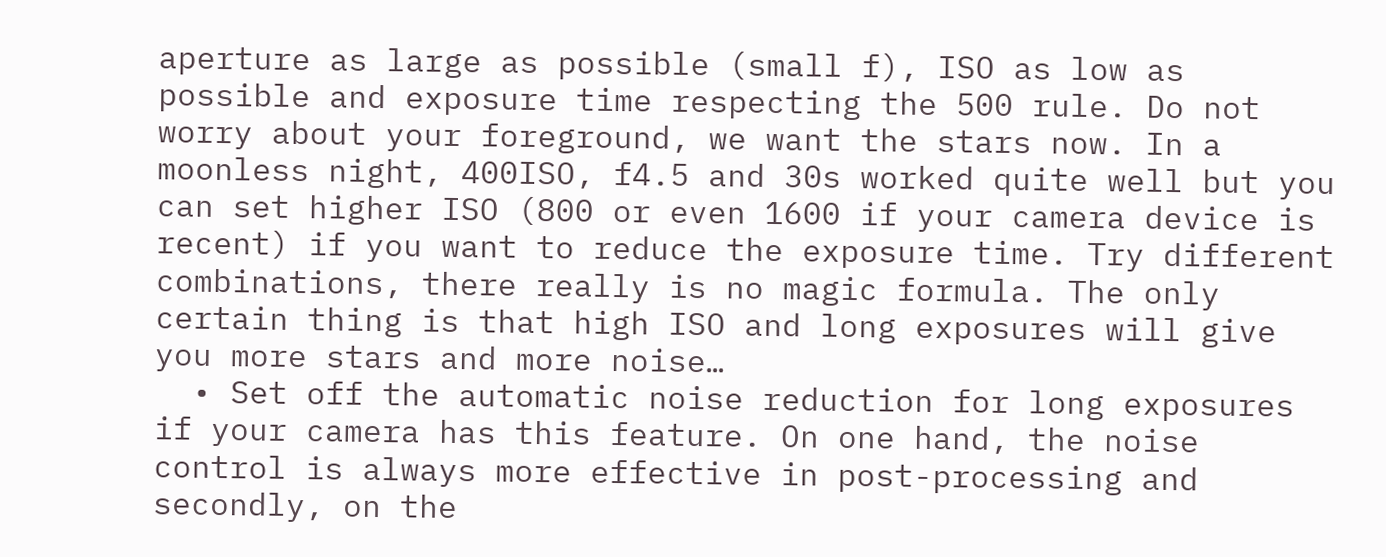aperture as large as possible (small f), ISO as low as possible and exposure time respecting the 500 rule. Do not worry about your foreground, we want the stars now. In a moonless night, 400ISO, f4.5 and 30s worked quite well but you can set higher ISO (800 or even 1600 if your camera device is recent) if you want to reduce the exposure time. Try different combinations, there really is no magic formula. The only certain thing is that high ISO and long exposures will give you more stars and more noise…
  • Set off the automatic noise reduction for long exposures if your camera has this feature. On one hand, the noise control is always more effective in post-processing and secondly, on the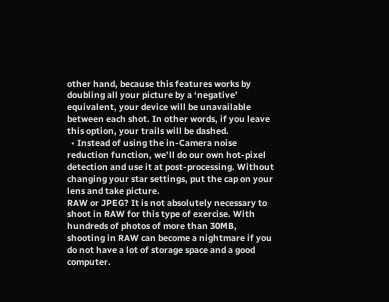other hand, because this features works by doubling all your picture by a ‘negative’ equivalent, your device will be unavailable between each shot. In other words, if you leave this option, your trails will be dashed.
  • Instead of using the in-Camera noise reduction function, we’ll do our own hot-pixel detection and use it at post-processing. Without changing your star settings, put the cap on your lens and take picture.
RAW or JPEG? It is not absolutely necessary to shoot in RAW for this type of exercise. With hundreds of photos of more than 30MB, shooting in RAW can become a nightmare if you do not have a lot of storage space and a good computer.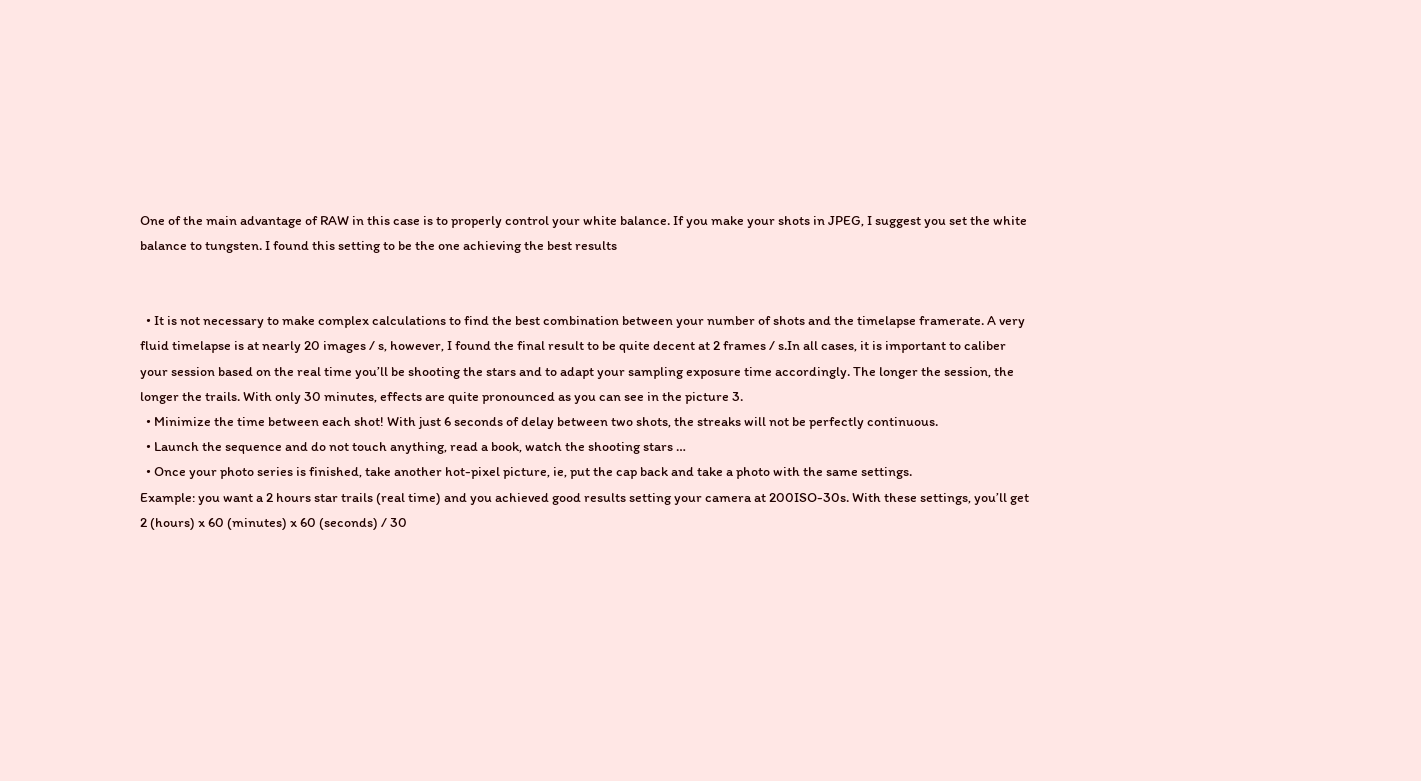One of the main advantage of RAW in this case is to properly control your white balance. If you make your shots in JPEG, I suggest you set the white balance to tungsten. I found this setting to be the one achieving the best results


  • It is not necessary to make complex calculations to find the best combination between your number of shots and the timelapse framerate. A very fluid timelapse is at nearly 20 images / s, however, I found the final result to be quite decent at 2 frames / s.In all cases, it is important to caliber your session based on the real time you’ll be shooting the stars and to adapt your sampling exposure time accordingly. The longer the session, the longer the trails. With only 30 minutes, effects are quite pronounced as you can see in the picture 3.
  • Minimize the time between each shot! With just 6 seconds of delay between two shots, the streaks will not be perfectly continuous.
  • Launch the sequence and do not touch anything, read a book, watch the shooting stars …
  • Once your photo series is finished, take another hot-pixel picture, ie, put the cap back and take a photo with the same settings.
Example: you want a 2 hours star trails (real time) and you achieved good results setting your camera at 200ISO-30s. With these settings, you’ll get 2 (hours) x 60 (minutes) x 60 (seconds) / 30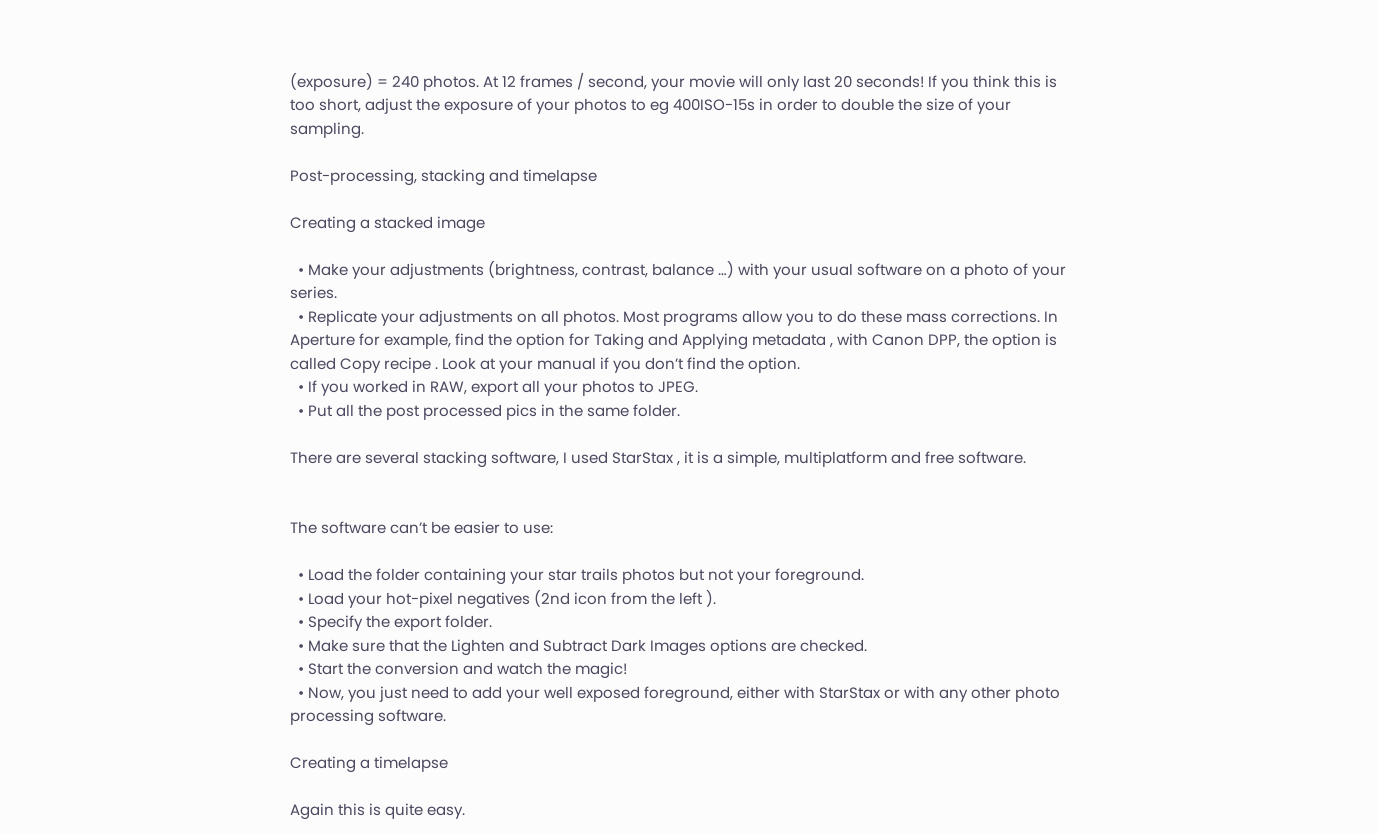(exposure) = 240 photos. At 12 frames / second, your movie will only last 20 seconds! If you think this is too short, adjust the exposure of your photos to eg 400ISO-15s in order to double the size of your sampling.

Post-processing, stacking and timelapse

Creating a stacked image

  • Make your adjustments (brightness, contrast, balance …) with your usual software on a photo of your series.
  • Replicate your adjustments on all photos. Most programs allow you to do these mass corrections. In Aperture for example, find the option for Taking and Applying metadata , with Canon DPP, the option is called Copy recipe . Look at your manual if you don’t find the option.
  • If you worked in RAW, export all your photos to JPEG.
  • Put all the post processed pics in the same folder.

There are several stacking software, I used StarStax , it is a simple, multiplatform and free software.


The software can’t be easier to use:

  • Load the folder containing your star trails photos but not your foreground.
  • Load your hot-pixel negatives (2nd icon from the left ).
  • Specify the export folder.
  • Make sure that the Lighten and Subtract Dark Images options are checked.
  • Start the conversion and watch the magic!
  • Now, you just need to add your well exposed foreground, either with StarStax or with any other photo processing software.

Creating a timelapse

Again this is quite easy.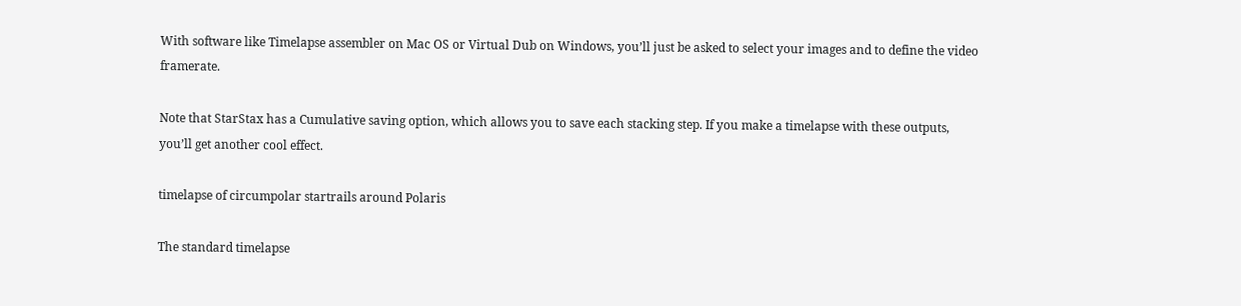With software like Timelapse assembler on Mac OS or Virtual Dub on Windows, you’ll just be asked to select your images and to define the video framerate.

Note that StarStax has a Cumulative saving option, which allows you to save each stacking step. If you make a timelapse with these outputs, you’ll get another cool effect.

timelapse of circumpolar startrails around Polaris

The standard timelapse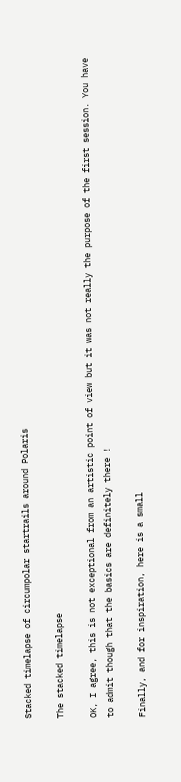Stacked timelapse of circumpolar startrails around Polaris

The stacked timelapse

OK, I agree, this is not exceptional from an artistic point of view but it was not really the purpose of the first session. You have to admit though that the basics are definitely there !

Finally, and for inspiration, here is a small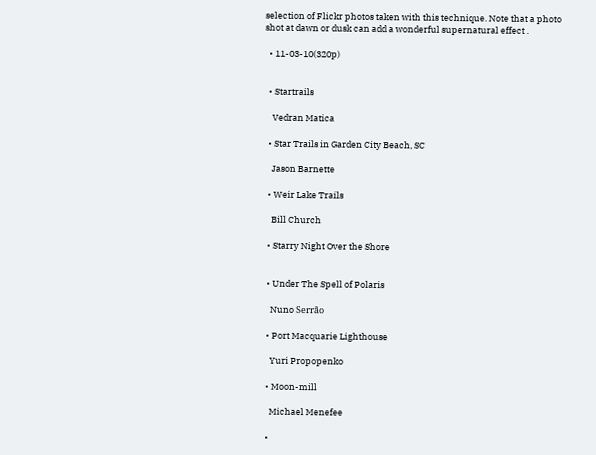selection of Flickr photos taken with this technique. Note that a photo shot at dawn or dusk can add a wonderful supernatural effect .

  • 11-03-10(320p)


  • Startrails

    Vedran Matica

  • Star Trails in Garden City Beach, SC

    Jason Barnette

  • Weir Lake Trails

    Bill Church

  • Starry Night Over the Shore


  • Under The Spell of Polaris

    Nuno Serrão

  • Port Macquarie Lighthouse

    Yuri Propopenko

  • Moon-mill

    Michael Menefee

  •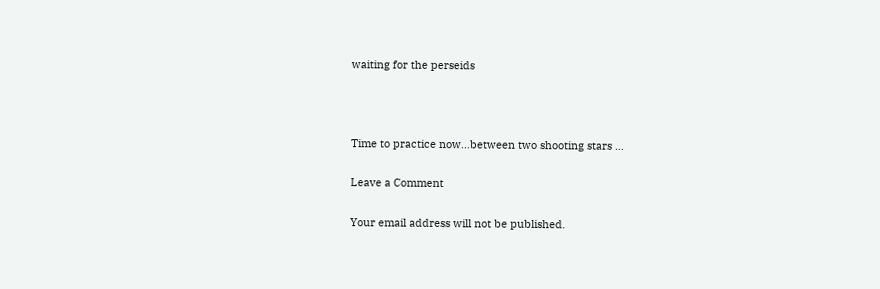waiting for the perseids



Time to practice now…between two shooting stars …

Leave a Comment

Your email address will not be published.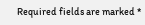Required fields are marked *